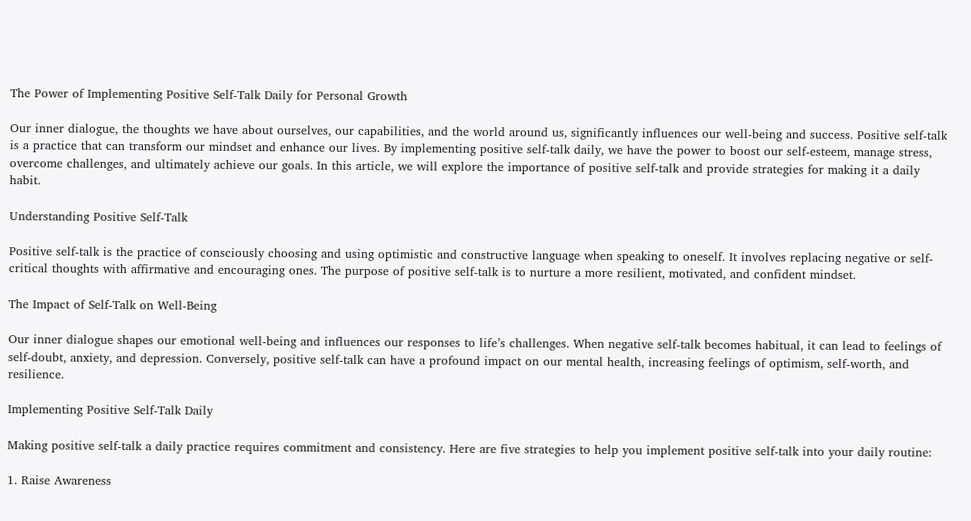The Power of Implementing Positive Self-Talk Daily for Personal Growth

Our inner dialogue, the thoughts we have about ourselves, our capabilities, and the world around us, significantly influences our well-being and success. Positive self-talk is a practice that can transform our mindset and enhance our lives. By implementing positive self-talk daily, we have the power to boost our self-esteem, manage stress, overcome challenges, and ultimately achieve our goals. In this article, we will explore the importance of positive self-talk and provide strategies for making it a daily habit.

Understanding Positive Self-Talk

Positive self-talk is the practice of consciously choosing and using optimistic and constructive language when speaking to oneself. It involves replacing negative or self-critical thoughts with affirmative and encouraging ones. The purpose of positive self-talk is to nurture a more resilient, motivated, and confident mindset.

The Impact of Self-Talk on Well-Being

Our inner dialogue shapes our emotional well-being and influences our responses to life’s challenges. When negative self-talk becomes habitual, it can lead to feelings of self-doubt, anxiety, and depression. Conversely, positive self-talk can have a profound impact on our mental health, increasing feelings of optimism, self-worth, and resilience.

Implementing Positive Self-Talk Daily

Making positive self-talk a daily practice requires commitment and consistency. Here are five strategies to help you implement positive self-talk into your daily routine:

1. Raise Awareness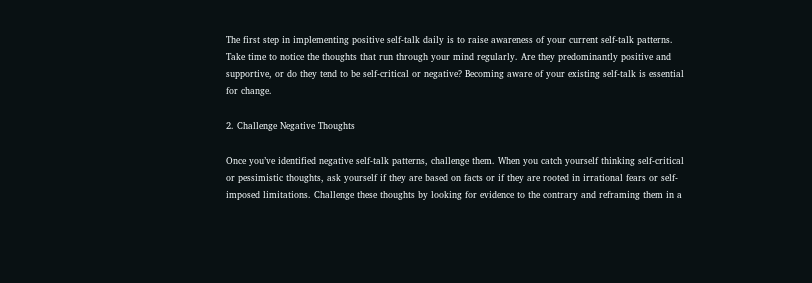The first step in implementing positive self-talk daily is to raise awareness of your current self-talk patterns. Take time to notice the thoughts that run through your mind regularly. Are they predominantly positive and supportive, or do they tend to be self-critical or negative? Becoming aware of your existing self-talk is essential for change.

2. Challenge Negative Thoughts

Once you’ve identified negative self-talk patterns, challenge them. When you catch yourself thinking self-critical or pessimistic thoughts, ask yourself if they are based on facts or if they are rooted in irrational fears or self-imposed limitations. Challenge these thoughts by looking for evidence to the contrary and reframing them in a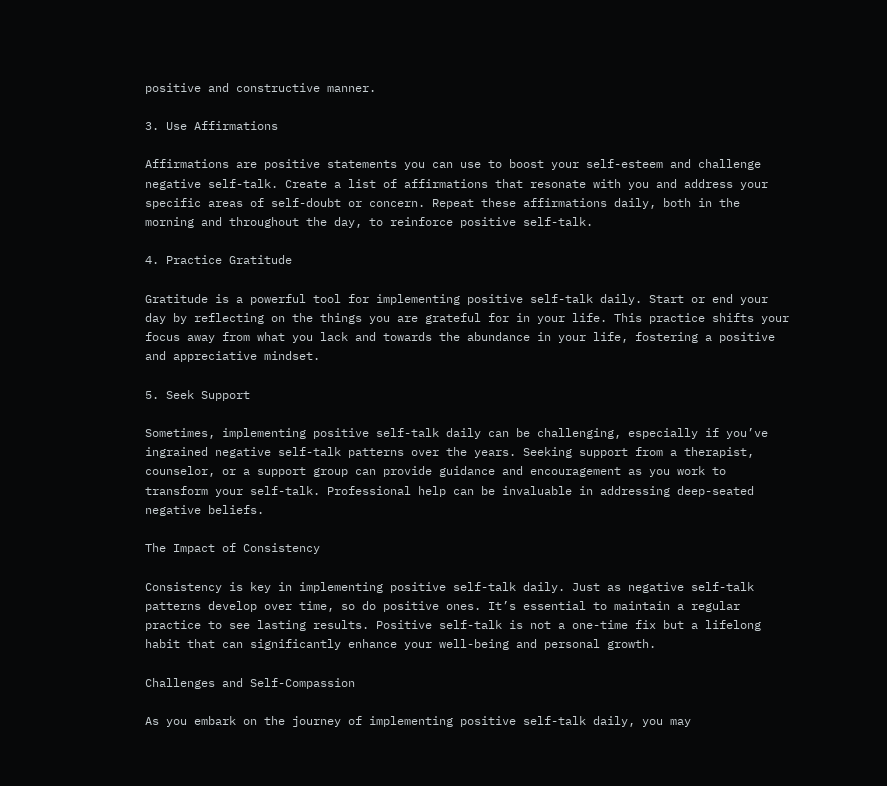positive and constructive manner.

3. Use Affirmations

Affirmations are positive statements you can use to boost your self-esteem and challenge negative self-talk. Create a list of affirmations that resonate with you and address your specific areas of self-doubt or concern. Repeat these affirmations daily, both in the morning and throughout the day, to reinforce positive self-talk.

4. Practice Gratitude

Gratitude is a powerful tool for implementing positive self-talk daily. Start or end your day by reflecting on the things you are grateful for in your life. This practice shifts your focus away from what you lack and towards the abundance in your life, fostering a positive and appreciative mindset.

5. Seek Support

Sometimes, implementing positive self-talk daily can be challenging, especially if you’ve ingrained negative self-talk patterns over the years. Seeking support from a therapist, counselor, or a support group can provide guidance and encouragement as you work to transform your self-talk. Professional help can be invaluable in addressing deep-seated negative beliefs.

The Impact of Consistency

Consistency is key in implementing positive self-talk daily. Just as negative self-talk patterns develop over time, so do positive ones. It’s essential to maintain a regular practice to see lasting results. Positive self-talk is not a one-time fix but a lifelong habit that can significantly enhance your well-being and personal growth.

Challenges and Self-Compassion

As you embark on the journey of implementing positive self-talk daily, you may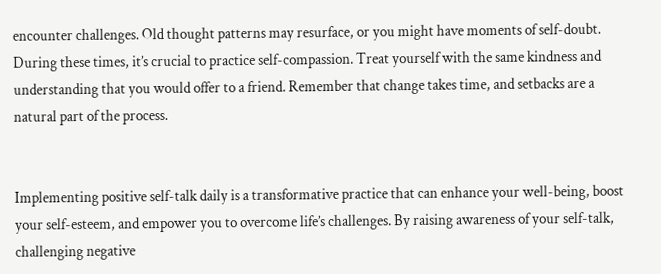encounter challenges. Old thought patterns may resurface, or you might have moments of self-doubt. During these times, it’s crucial to practice self-compassion. Treat yourself with the same kindness and understanding that you would offer to a friend. Remember that change takes time, and setbacks are a natural part of the process.


Implementing positive self-talk daily is a transformative practice that can enhance your well-being, boost your self-esteem, and empower you to overcome life’s challenges. By raising awareness of your self-talk, challenging negative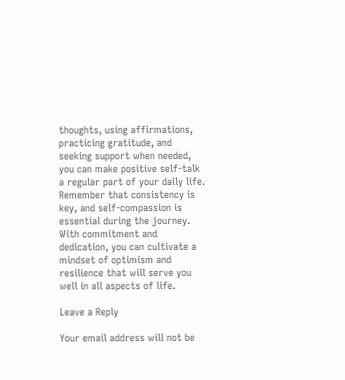thoughts, using affirmations, practicing gratitude, and seeking support when needed, you can make positive self-talk a regular part of your daily life. Remember that consistency is key, and self-compassion is essential during the journey. With commitment and dedication, you can cultivate a mindset of optimism and resilience that will serve you well in all aspects of life.

Leave a Reply

Your email address will not be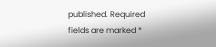published. Required fields are marked *